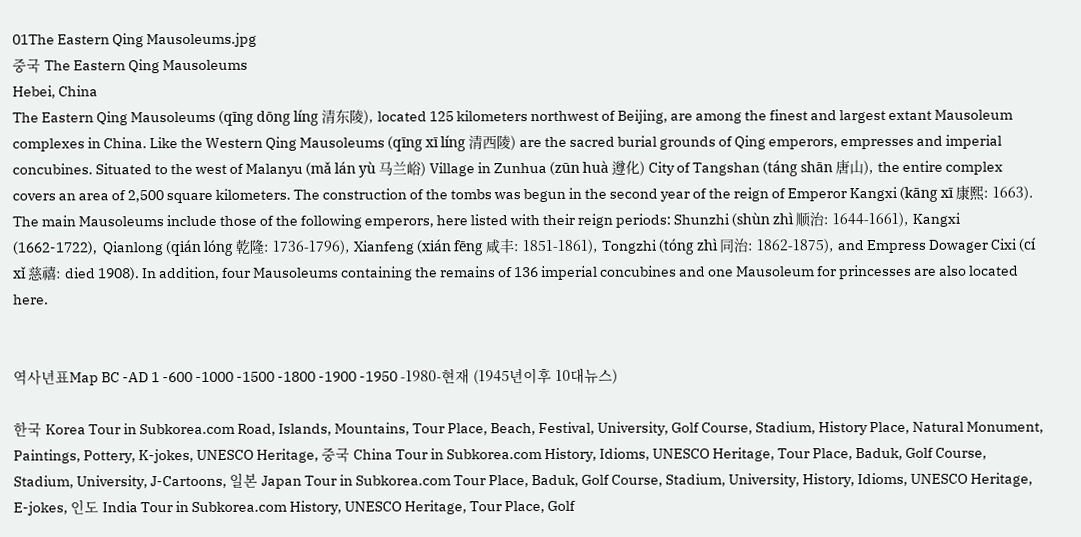01The Eastern Qing Mausoleums.jpg
중국 The Eastern Qing Mausoleums
Hebei, China
The Eastern Qing Mausoleums (qīng dōng líng 清东陵), located 125 kilometers northwest of Beijing, are among the finest and largest extant Mausoleum complexes in China. Like the Western Qing Mausoleums (qīng xī líng 清西陵) are the sacred burial grounds of Qing emperors, empresses and imperial concubines. Situated to the west of Malanyu (mǎ lán yù 马兰峪) Village in Zunhua (zūn huà 遵化) City of Tangshan (táng shān 唐山), the entire complex covers an area of 2,500 square kilometers. The construction of the tombs was begun in the second year of the reign of Emperor Kangxi (kāng xī 康熙: 1663). The main Mausoleums include those of the following emperors, here listed with their reign periods: Shunzhi (shùn zhì 顺治: 1644-1661), Kangxi (1662-1722),  Qianlong (qián lóng 乾隆: 1736-1796), Xianfeng (xián fēng 咸丰: 1851-1861), Tongzhi (tóng zhì 同治: 1862-1875), and Empress Dowager Cixi (cí xǐ 慈禧: died 1908). In addition, four Mausoleums containing the remains of 136 imperial concubines and one Mausoleum for princesses are also located here.


역사년표Map BC -AD 1 -600 -1000 -1500 -1800 -1900 -1950 -1980-현재 (1945년이후 10대뉴스)

한국 Korea Tour in Subkorea.com Road, Islands, Mountains, Tour Place, Beach, Festival, University, Golf Course, Stadium, History Place, Natural Monument, Paintings, Pottery, K-jokes, UNESCO Heritage, 중국 China Tour in Subkorea.com History, Idioms, UNESCO Heritage, Tour Place, Baduk, Golf Course, Stadium, University, J-Cartoons, 일본 Japan Tour in Subkorea.com Tour Place, Baduk, Golf Course, Stadium, University, History, Idioms, UNESCO Heritage, E-jokes, 인도 India Tour in Subkorea.com History, UNESCO Heritage, Tour Place, Golf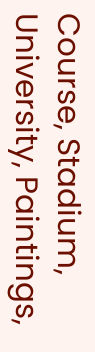Course, Stadium, University, Paintings,